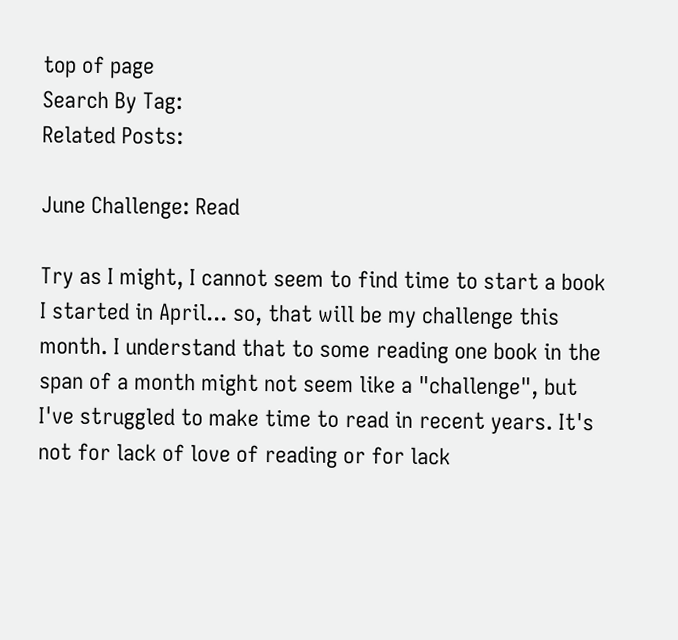top of page
Search By Tag:
Related Posts:

June Challenge: Read

Try as I might, I cannot seem to find time to start a book I started in April... so, that will be my challenge this month. I understand that to some reading one book in the span of a month might not seem like a "challenge", but I've struggled to make time to read in recent years. It's not for lack of love of reading or for lack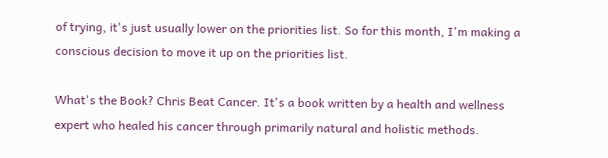of trying, it's just usually lower on the priorities list. So for this month, I'm making a conscious decision to move it up on the priorities list.

What's the Book? Chris Beat Cancer. It's a book written by a health and wellness expert who healed his cancer through primarily natural and holistic methods.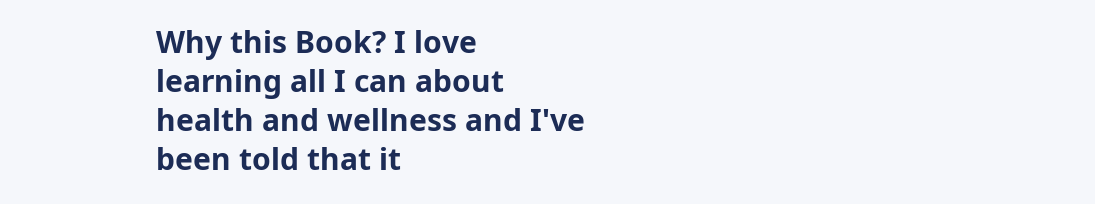Why this Book? I love learning all I can about health and wellness and I've been told that it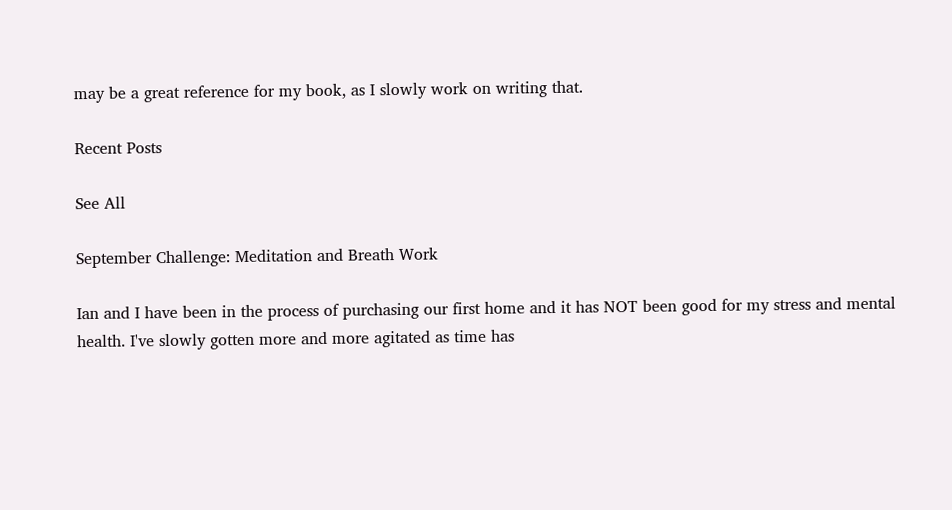may be a great reference for my book, as I slowly work on writing that.

Recent Posts

See All

September Challenge: Meditation and Breath Work

Ian and I have been in the process of purchasing our first home and it has NOT been good for my stress and mental health. I've slowly gotten more and more agitated as time has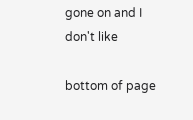gone on and I don't like

bottom of page